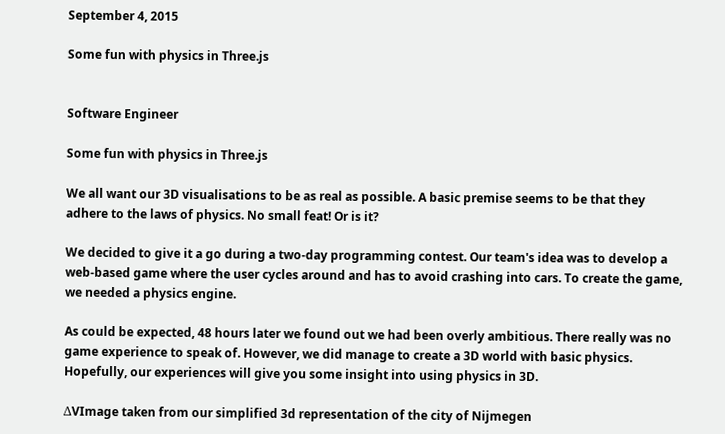September 4, 2015

Some fun with physics in Three.js


Software Engineer

Some fun with physics in Three.js

We all want our 3D visualisations to be as real as possible. A basic premise seems to be that they adhere to the laws of physics. No small feat! Or is it?

We decided to give it a go during a two-day programming contest. Our team's idea was to develop a web-based game where the user cycles around and has to avoid crashing into cars. To create the game, we needed a physics engine.

As could be expected, 48 hours later we found out we had been overly ambitious. There really was no game experience to speak of. However, we did manage to create a 3D world with basic physics. Hopefully, our experiences will give you some insight into using physics in 3D.

ΔVImage taken from our simplified 3d representation of the city of Nijmegen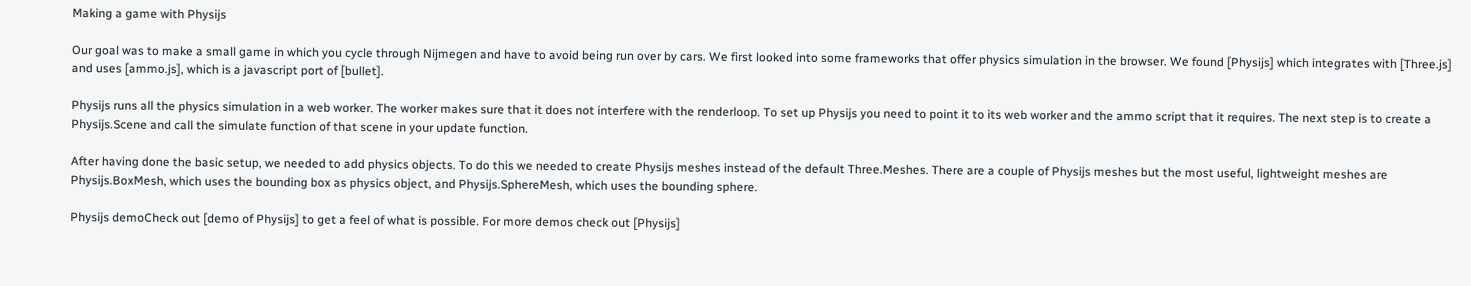Making a game with Physijs

Our goal was to make a small game in which you cycle through Nijmegen and have to avoid being run over by cars. We first looked into some frameworks that offer physics simulation in the browser. We found [Physijs] which integrates with [Three.js] and uses [ammo.js], which is a javascript port of [bullet].

Physijs runs all the physics simulation in a web worker. The worker makes sure that it does not interfere with the renderloop. To set up Physijs you need to point it to its web worker and the ammo script that it requires. The next step is to create a Physijs.Scene and call the simulate function of that scene in your update function.

After having done the basic setup, we needed to add physics objects. To do this we needed to create Physijs meshes instead of the default Three.Meshes. There are a couple of Physijs meshes but the most useful, lightweight meshes are Physijs.BoxMesh, which uses the bounding box as physics object, and Physijs.SphereMesh, which uses the bounding sphere.

Physijs demoCheck out [demo of Physijs] to get a feel of what is possible. For more demos check out [Physijs]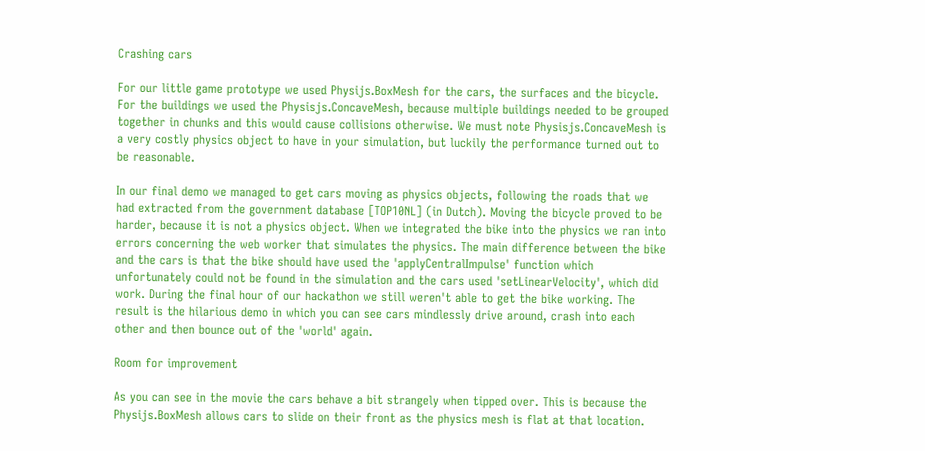Crashing cars

For our little game prototype we used Physijs.BoxMesh for the cars, the surfaces and the bicycle. For the buildings we used the Physisjs.ConcaveMesh, because multiple buildings needed to be grouped together in chunks and this would cause collisions otherwise. We must note Physisjs.ConcaveMesh is a very costly physics object to have in your simulation, but luckily the performance turned out to be reasonable.

In our final demo we managed to get cars moving as physics objects, following the roads that we had extracted from the government database [TOP10NL] (in Dutch). Moving the bicycle proved to be harder, because it is not a physics object. When we integrated the bike into the physics we ran into errors concerning the web worker that simulates the physics. The main difference between the bike and the cars is that the bike should have used the 'applyCentralImpulse' function which unfortunately could not be found in the simulation and the cars used 'setLinearVelocity', which did work. During the final hour of our hackathon we still weren't able to get the bike working. The result is the hilarious demo in which you can see cars mindlessly drive around, crash into each other and then bounce out of the 'world' again.

Room for improvement

As you can see in the movie the cars behave a bit strangely when tipped over. This is because the Physijs.BoxMesh allows cars to slide on their front as the physics mesh is flat at that location.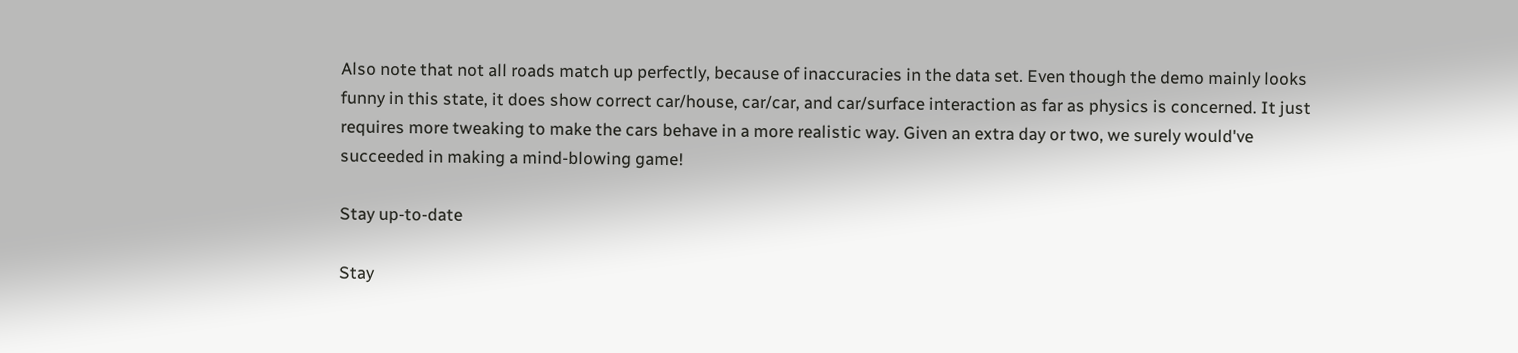Also note that not all roads match up perfectly, because of inaccuracies in the data set. Even though the demo mainly looks funny in this state, it does show correct car/house, car/car, and car/surface interaction as far as physics is concerned. It just requires more tweaking to make the cars behave in a more realistic way. Given an extra day or two, we surely would've succeeded in making a mind-blowing game!

Stay up-to-date

Stay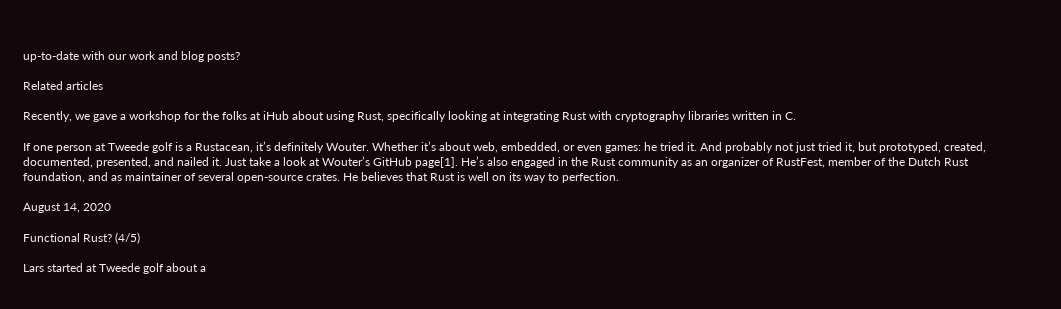up-to-date with our work and blog posts?

Related articles

Recently, we gave a workshop for the folks at iHub about using Rust, specifically looking at integrating Rust with cryptography libraries written in C.

If one person at Tweede golf is a Rustacean, it’s definitely Wouter. Whether it’s about web, embedded, or even games: he tried it. And probably not just tried it, but prototyped, created, documented, presented, and nailed it. Just take a look at Wouter’s GitHub page[1]. He’s also engaged in the Rust community as an organizer of RustFest, member of the Dutch Rust foundation, and as maintainer of several open-source crates. He believes that Rust is well on its way to perfection.

August 14, 2020

Functional Rust? (4/5)

Lars started at Tweede golf about a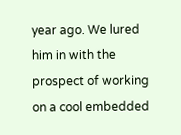year ago. We lured him in with the prospect of working on a cool embedded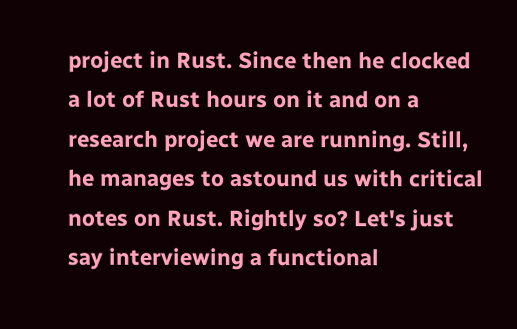project in Rust. Since then he clocked a lot of Rust hours on it and on a research project we are running. Still, he manages to astound us with critical notes on Rust. Rightly so? Let's just say interviewing a functional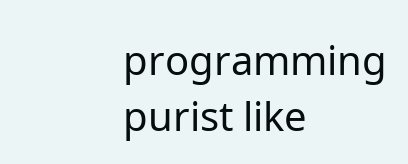programming purist like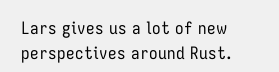Lars gives us a lot of new perspectives around Rust.